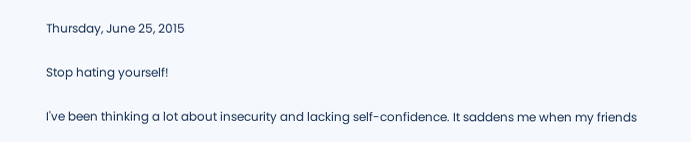Thursday, June 25, 2015

Stop hating yourself!

I've been thinking a lot about insecurity and lacking self-confidence. It saddens me when my friends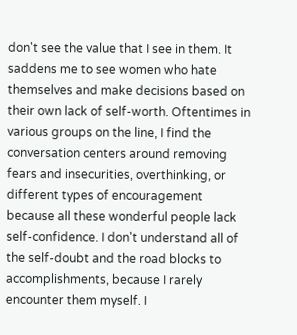don't see the value that I see in them. It saddens me to see women who hate themselves and make decisions based on their own lack of self-worth. Oftentimes in various groups on the line, I find the conversation centers around removing fears and insecurities, overthinking, or different types of encouragement because all these wonderful people lack self-confidence. I don't understand all of the self-doubt and the road blocks to accomplishments, because I rarely encounter them myself. I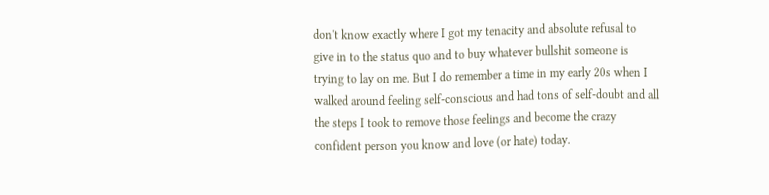don't know exactly where I got my tenacity and absolute refusal to give in to the status quo and to buy whatever bullshit someone is trying to lay on me. But I do remember a time in my early 20s when I walked around feeling self-conscious and had tons of self-doubt and all the steps I took to remove those feelings and become the crazy confident person you know and love (or hate) today.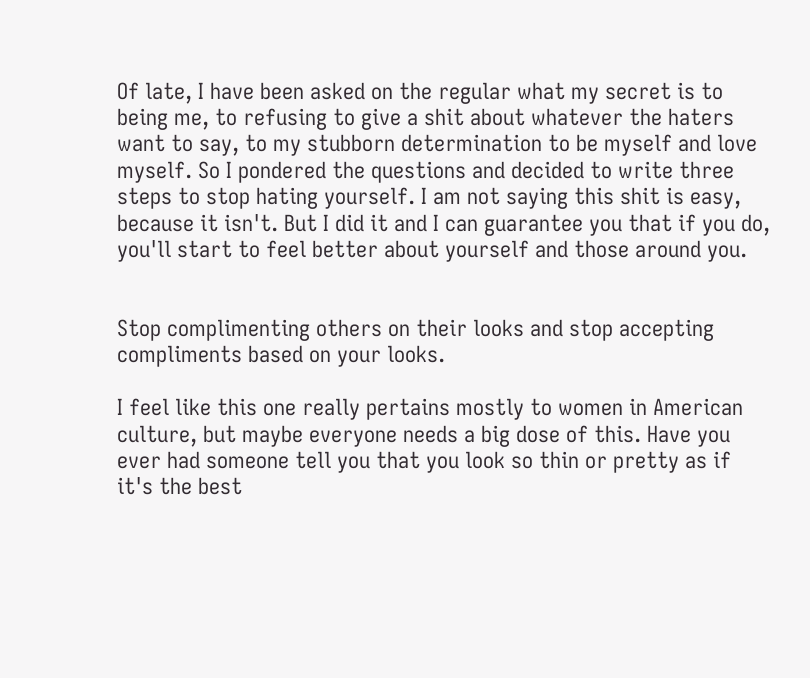Of late, I have been asked on the regular what my secret is to being me, to refusing to give a shit about whatever the haters want to say, to my stubborn determination to be myself and love myself. So I pondered the questions and decided to write three steps to stop hating yourself. I am not saying this shit is easy, because it isn't. But I did it and I can guarantee you that if you do, you'll start to feel better about yourself and those around you.


Stop complimenting others on their looks and stop accepting compliments based on your looks.

I feel like this one really pertains mostly to women in American culture, but maybe everyone needs a big dose of this. Have you ever had someone tell you that you look so thin or pretty as if it's the best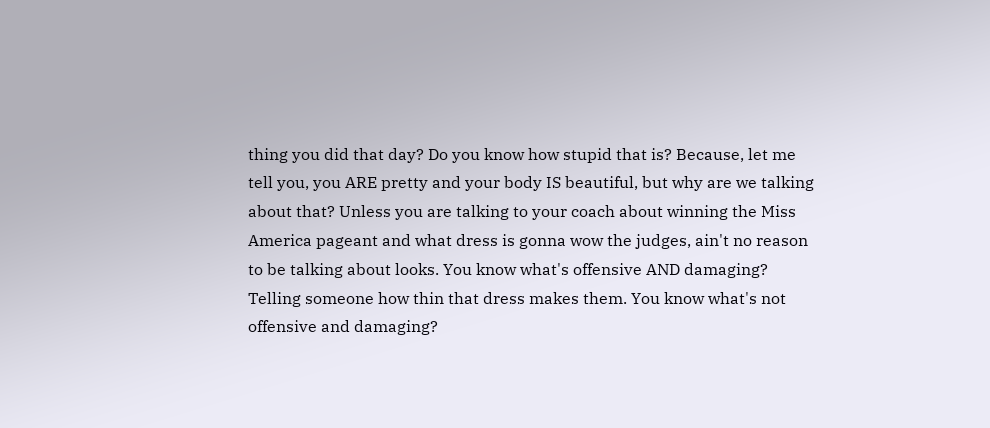thing you did that day? Do you know how stupid that is? Because, let me tell you, you ARE pretty and your body IS beautiful, but why are we talking about that? Unless you are talking to your coach about winning the Miss America pageant and what dress is gonna wow the judges, ain't no reason to be talking about looks. You know what's offensive AND damaging? Telling someone how thin that dress makes them. You know what's not offensive and damaging?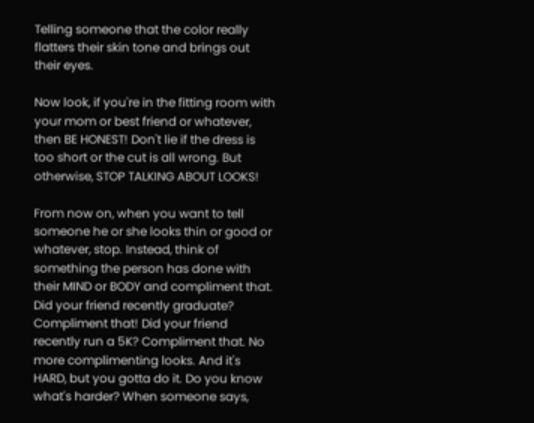Telling someone that the color really flatters their skin tone and brings out their eyes.

Now look, if you're in the fitting room with your mom or best friend or whatever, then BE HONEST! Don't lie if the dress is too short or the cut is all wrong. But otherwise, STOP TALKING ABOUT LOOKS!

From now on, when you want to tell someone he or she looks thin or good or whatever, stop. Instead, think of something the person has done with their MIND or BODY and compliment that. Did your friend recently graduate? Compliment that! Did your friend recently run a 5K? Compliment that. No more complimenting looks. And it's HARD, but you gotta do it. Do you know what's harder? When someone says,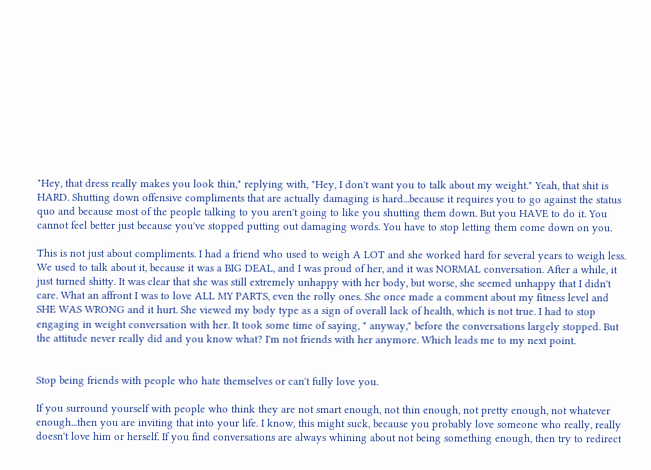"Hey, that dress really makes you look thin," replying with, "Hey, I don't want you to talk about my weight." Yeah, that shit is HARD. Shutting down offensive compliments that are actually damaging is hard...because it requires you to go against the status quo and because most of the people talking to you aren't going to like you shutting them down. But you HAVE to do it. You cannot feel better just because you've stopped putting out damaging words. You have to stop letting them come down on you.

This is not just about compliments. I had a friend who used to weigh A LOT and she worked hard for several years to weigh less. We used to talk about it, because it was a BIG DEAL, and I was proud of her, and it was NORMAL conversation. After a while, it just turned shitty. It was clear that she was still extremely unhappy with her body, but worse, she seemed unhappy that I didn't care. What an affront I was to love ALL MY PARTS, even the rolly ones. She once made a comment about my fitness level and SHE WAS WRONG and it hurt. She viewed my body type as a sign of overall lack of health, which is not true. I had to stop engaging in weight conversation with her. It took some time of saying, " anyway," before the conversations largely stopped. But the attitude never really did and you know what? I'm not friends with her anymore. Which leads me to my next point.


Stop being friends with people who hate themselves or can't fully love you.

If you surround yourself with people who think they are not smart enough, not thin enough, not pretty enough, not whatever enough...then you are inviting that into your life. I know, this might suck, because you probably love someone who really, really doesn't love him or herself. If you find conversations are always whining about not being something enough, then try to redirect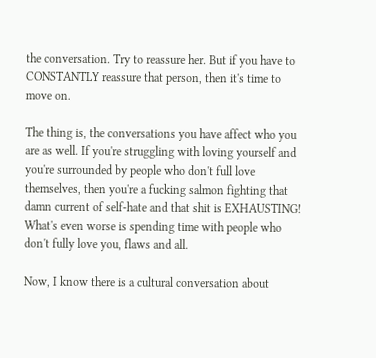the conversation. Try to reassure her. But if you have to CONSTANTLY reassure that person, then it's time to move on.

The thing is, the conversations you have affect who you are as well. If you're struggling with loving yourself and you're surrounded by people who don't full love themselves, then you're a fucking salmon fighting that damn current of self-hate and that shit is EXHAUSTING! What's even worse is spending time with people who don't fully love you, flaws and all.

Now, I know there is a cultural conversation about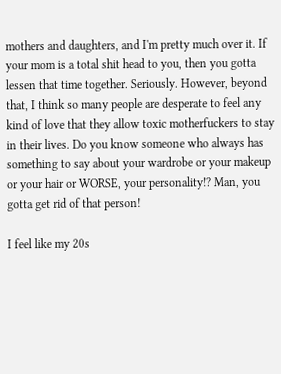mothers and daughters, and I'm pretty much over it. If your mom is a total shit head to you, then you gotta lessen that time together. Seriously. However, beyond that, I think so many people are desperate to feel any kind of love that they allow toxic motherfuckers to stay in their lives. Do you know someone who always has something to say about your wardrobe or your makeup or your hair or WORSE, your personality!? Man, you gotta get rid of that person!

I feel like my 20s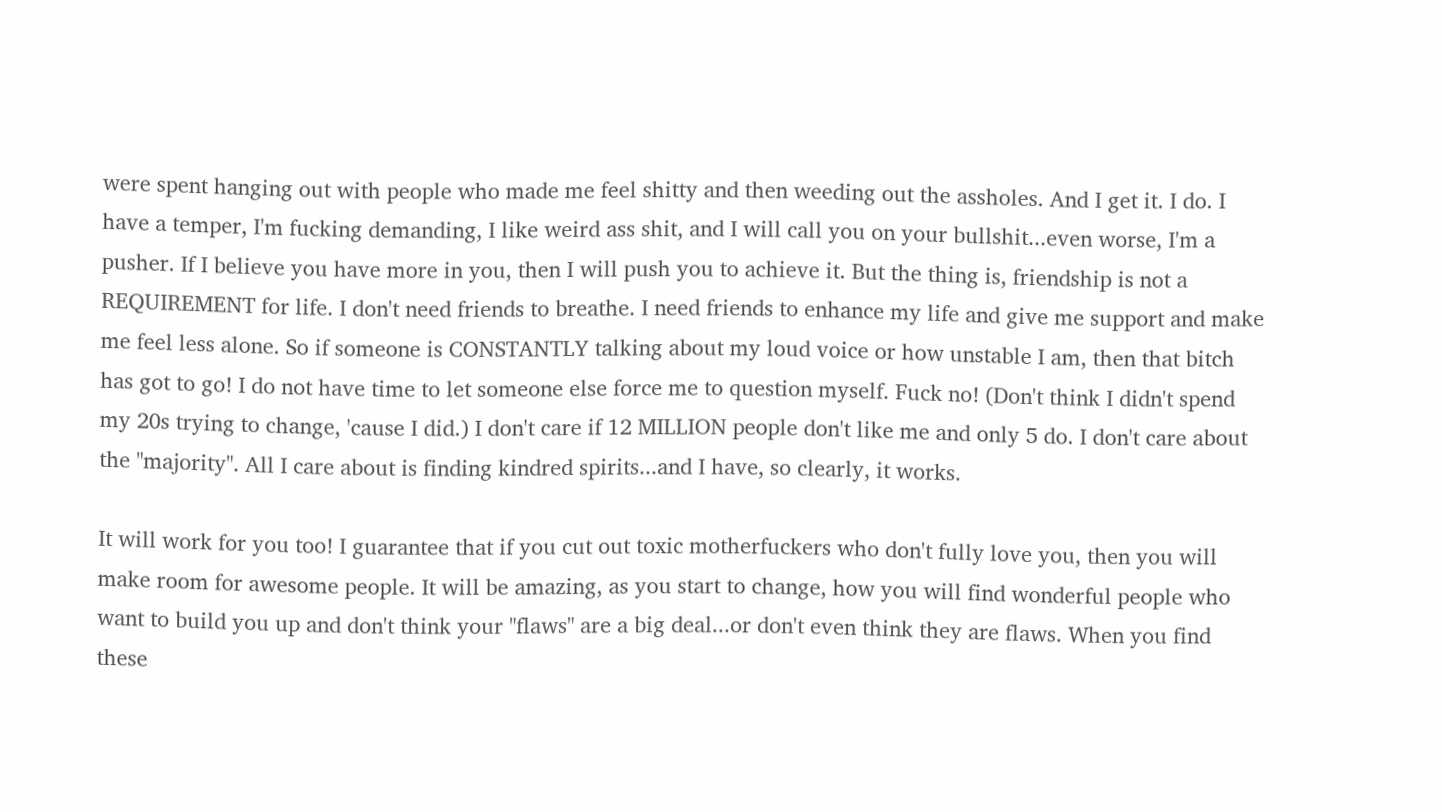were spent hanging out with people who made me feel shitty and then weeding out the assholes. And I get it. I do. I have a temper, I'm fucking demanding, I like weird ass shit, and I will call you on your bullshit...even worse, I'm a pusher. If I believe you have more in you, then I will push you to achieve it. But the thing is, friendship is not a REQUIREMENT for life. I don't need friends to breathe. I need friends to enhance my life and give me support and make me feel less alone. So if someone is CONSTANTLY talking about my loud voice or how unstable I am, then that bitch has got to go! I do not have time to let someone else force me to question myself. Fuck no! (Don't think I didn't spend my 20s trying to change, 'cause I did.) I don't care if 12 MILLION people don't like me and only 5 do. I don't care about the "majority". All I care about is finding kindred spirits...and I have, so clearly, it works.

It will work for you too! I guarantee that if you cut out toxic motherfuckers who don't fully love you, then you will make room for awesome people. It will be amazing, as you start to change, how you will find wonderful people who want to build you up and don't think your "flaws" are a big deal...or don't even think they are flaws. When you find these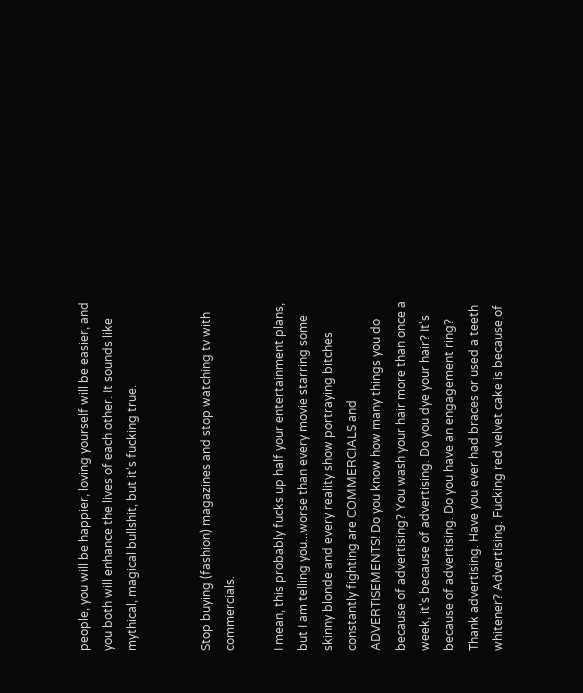people, you will be happier, loving yourself will be easier, and you both will enhance the lives of each other. It sounds like mythical, magical bullshit, but it's fucking true.


Stop buying (fashion) magazines and stop watching tv with commercials.

I mean, this probably fucks up half your entertainment plans, but I am telling you...worse than every movie starring some skinny blonde and every reality show portraying bitches constantly fighting are COMMERCIALS and ADVERTISEMENTS! Do you know how many things you do because of advertising? You wash your hair more than once a week, it's because of advertising. Do you dye your hair? It's because of advertising. Do you have an engagement ring? Thank advertising. Have you ever had braces or used a teeth whitener? Advertising. Fucking red velvet cake is because of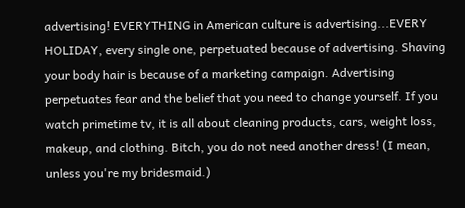advertising! EVERYTHING in American culture is advertising...EVERY HOLIDAY, every single one, perpetuated because of advertising. Shaving your body hair is because of a marketing campaign. Advertising perpetuates fear and the belief that you need to change yourself. If you watch primetime tv, it is all about cleaning products, cars, weight loss, makeup, and clothing. Bitch, you do not need another dress! (I mean, unless you're my bridesmaid.)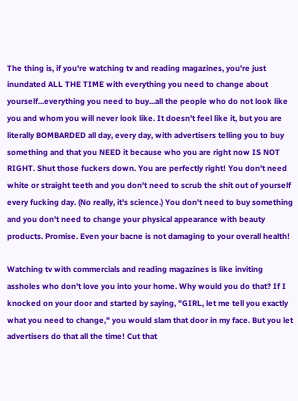The thing is, if you're watching tv and reading magazines, you're just inundated ALL THE TIME with everything you need to change about yourself...everything you need to buy...all the people who do not look like you and whom you will never look like. It doesn't feel like it, but you are literally BOMBARDED all day, every day, with advertisers telling you to buy something and that you NEED it because who you are right now IS NOT RIGHT. Shut those fuckers down. You are perfectly right! You don't need white or straight teeth and you don't need to scrub the shit out of yourself every fucking day. (No really, it's science.) You don't need to buy something and you don't need to change your physical appearance with beauty products. Promise. Even your bacne is not damaging to your overall health!

Watching tv with commercials and reading magazines is like inviting assholes who don't love you into your home. Why would you do that? If I knocked on your door and started by saying, "GIRL, let me tell you exactly what you need to change," you would slam that door in my face. But you let advertisers do that all the time! Cut that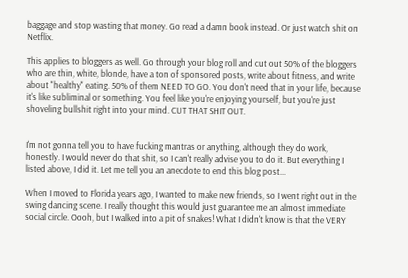baggage and stop wasting that money. Go read a damn book instead. Or just watch shit on Netflix.

This applies to bloggers as well. Go through your blog roll and cut out 50% of the bloggers who are thin, white, blonde, have a ton of sponsored posts, write about fitness, and write about "healthy" eating. 50% of them NEED TO GO. You don't need that in your life, because it's like subliminal or something. You feel like you're enjoying yourself, but you're just shoveling bullshit right into your mind. CUT THAT SHIT OUT.


I'm not gonna tell you to have fucking mantras or anything, although they do work, honestly. I would never do that shit, so I can't really advise you to do it. But everything I listed above, I did it. Let me tell you an anecdote to end this blog post...

When I moved to Florida years ago, I wanted to make new friends, so I went right out in the swing dancing scene. I really thought this would just guarantee me an almost immediate social circle. Oooh, but I walked into a pit of snakes! What I didn't know is that the VERY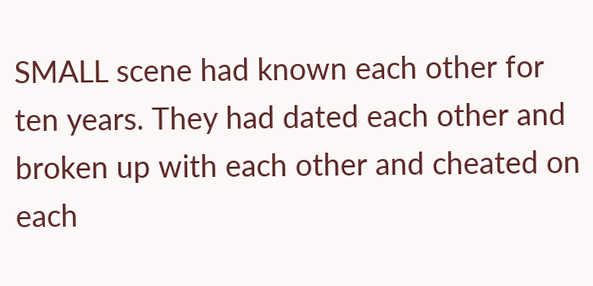SMALL scene had known each other for ten years. They had dated each other and broken up with each other and cheated on each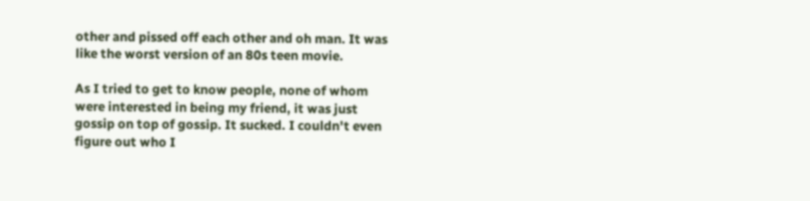other and pissed off each other and oh man. It was like the worst version of an 80s teen movie.

As I tried to get to know people, none of whom were interested in being my friend, it was just gossip on top of gossip. It sucked. I couldn't even figure out who I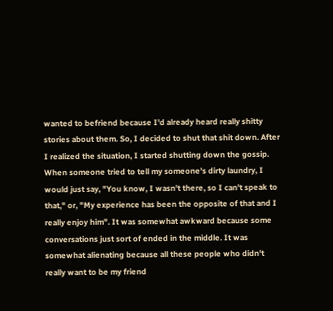wanted to befriend because I'd already heard really shitty stories about them. So, I decided to shut that shit down. After I realized the situation, I started shutting down the gossip. When someone tried to tell my someone's dirty laundry, I would just say, "You know, I wasn't there, so I can't speak to that," or, "My experience has been the opposite of that and I really enjoy him". It was somewhat awkward because some conversations just sort of ended in the middle. It was somewhat alienating because all these people who didn't really want to be my friend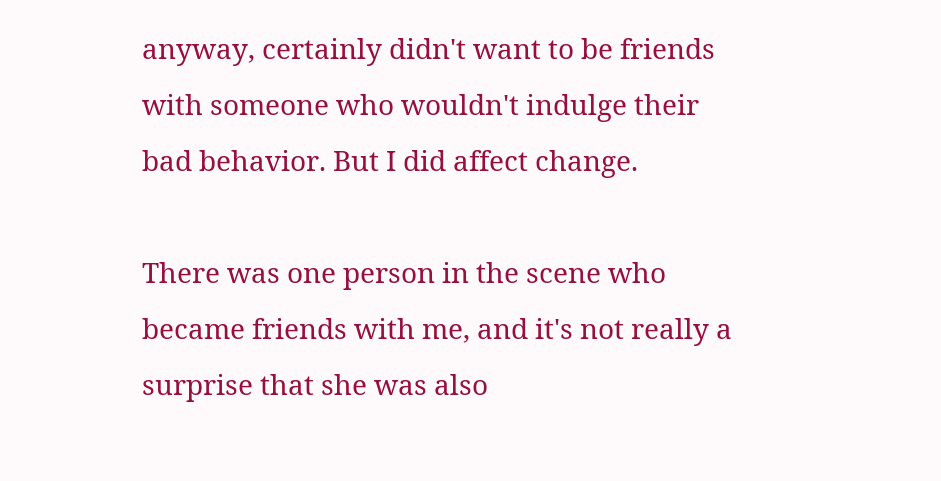anyway, certainly didn't want to be friends with someone who wouldn't indulge their bad behavior. But I did affect change.

There was one person in the scene who became friends with me, and it's not really a surprise that she was also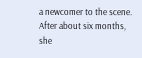a newcomer to the scene. After about six months, she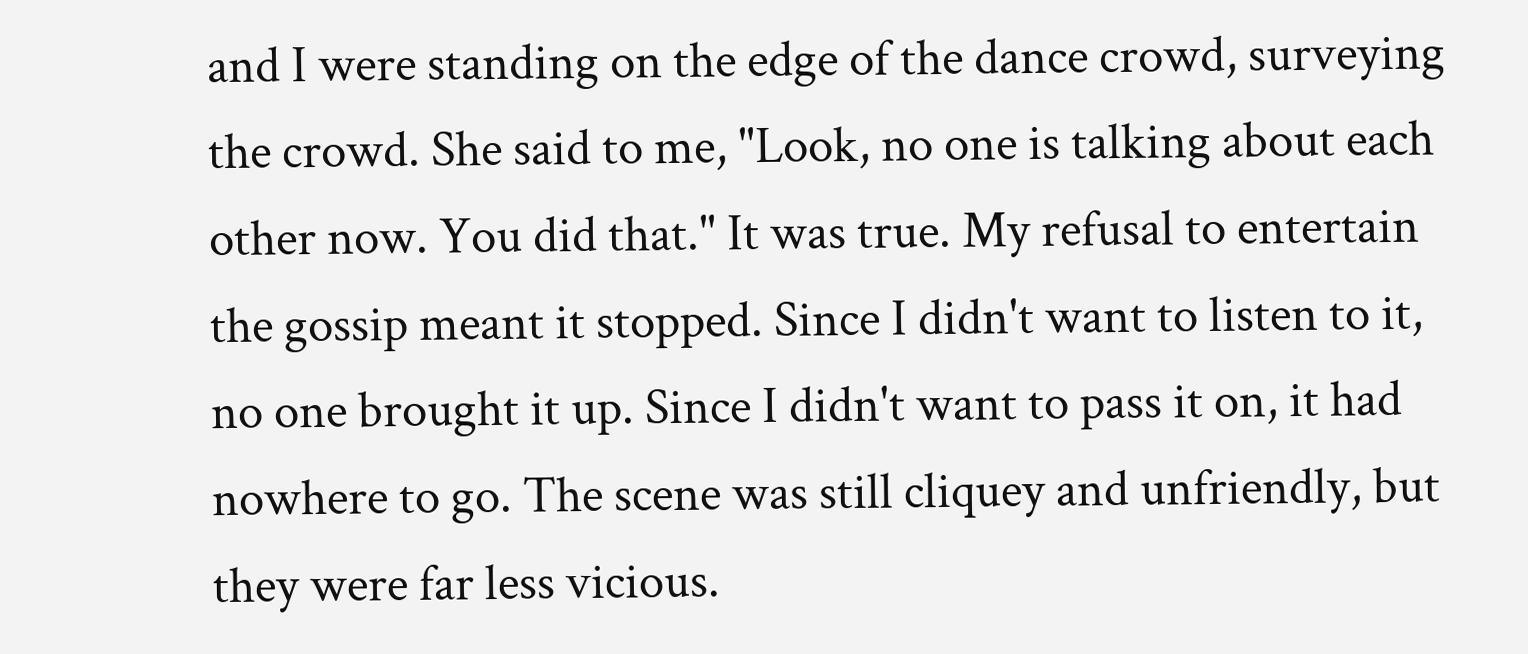and I were standing on the edge of the dance crowd, surveying the crowd. She said to me, "Look, no one is talking about each other now. You did that." It was true. My refusal to entertain the gossip meant it stopped. Since I didn't want to listen to it, no one brought it up. Since I didn't want to pass it on, it had nowhere to go. The scene was still cliquey and unfriendly, but they were far less vicious.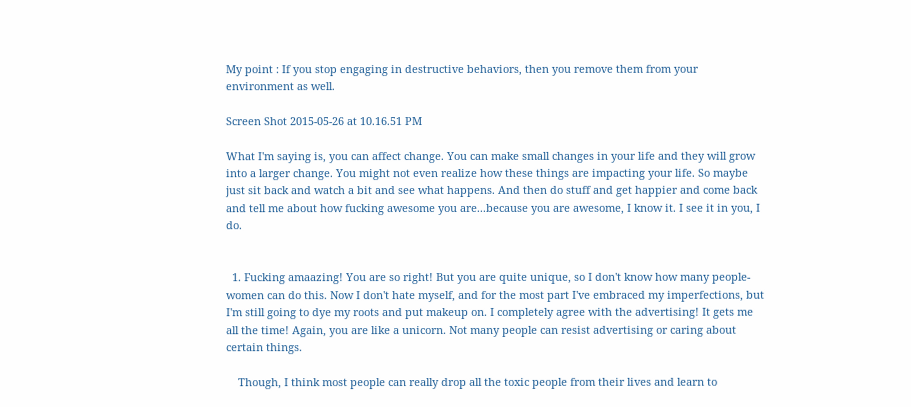My point : If you stop engaging in destructive behaviors, then you remove them from your environment as well.

Screen Shot 2015-05-26 at 10.16.51 PM

What I'm saying is, you can affect change. You can make small changes in your life and they will grow into a larger change. You might not even realize how these things are impacting your life. So maybe just sit back and watch a bit and see what happens. And then do stuff and get happier and come back and tell me about how fucking awesome you are...because you are awesome, I know it. I see it in you, I do.


  1. Fucking amaazing! You are so right! But you are quite unique, so I don't know how many people- women can do this. Now I don't hate myself, and for the most part I've embraced my imperfections, but I'm still going to dye my roots and put makeup on. I completely agree with the advertising! It gets me all the time! Again, you are like a unicorn. Not many people can resist advertising or caring about certain things.

    Though, I think most people can really drop all the toxic people from their lives and learn to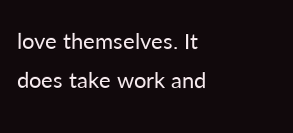love themselves. It does take work and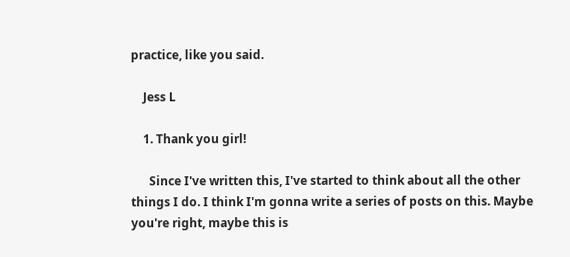practice, like you said.

    Jess L

    1. Thank you girl!

      Since I've written this, I've started to think about all the other things I do. I think I'm gonna write a series of posts on this. Maybe you're right, maybe this is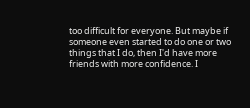too difficult for everyone. But maybe if someone even started to do one or two things that I do, then I'd have more friends with more confidence. I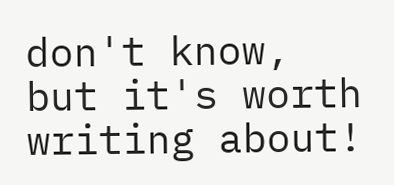don't know, but it's worth writing about!